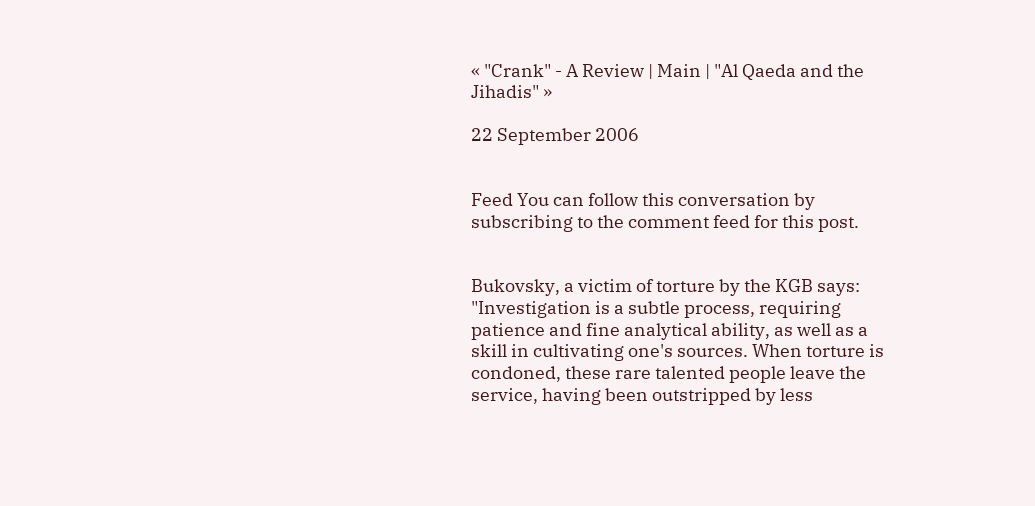« "Crank" - A Review | Main | "Al Qaeda and the Jihadis" »

22 September 2006


Feed You can follow this conversation by subscribing to the comment feed for this post.


Bukovsky, a victim of torture by the KGB says: "Investigation is a subtle process, requiring patience and fine analytical ability, as well as a skill in cultivating one's sources. When torture is condoned, these rare talented people leave the service, having been outstripped by less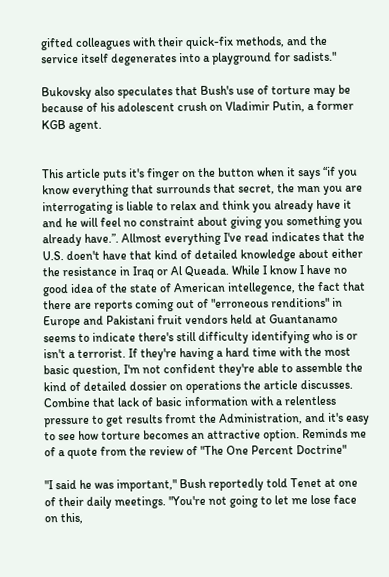gifted colleagues with their quick-fix methods, and the service itself degenerates into a playground for sadists."

Bukovsky also speculates that Bush's use of torture may be because of his adolescent crush on Vladimir Putin, a former KGB agent.


This article puts it's finger on the button when it says “if you know everything that surrounds that secret, the man you are interrogating is liable to relax and think you already have it and he will feel no constraint about giving you something you already have.”. Allmost everything I've read indicates that the U.S. doen't have that kind of detailed knowledge about either the resistance in Iraq or Al Queada. While I know I have no good idea of the state of American intellegence, the fact that there are reports coming out of "erroneous renditions" in Europe and Pakistani fruit vendors held at Guantanamo seems to indicate there's still difficulty identifying who is or isn't a terrorist. If they're having a hard time with the most basic question, I'm not confident they're able to assemble the kind of detailed dossier on operations the article discusses. Combine that lack of basic information with a relentless pressure to get results fromt the Administration, and it's easy to see how torture becomes an attractive option. Reminds me of a quote from the review of "The One Percent Doctrine"

"I said he was important," Bush reportedly told Tenet at one of their daily meetings. "You're not going to let me lose face on this,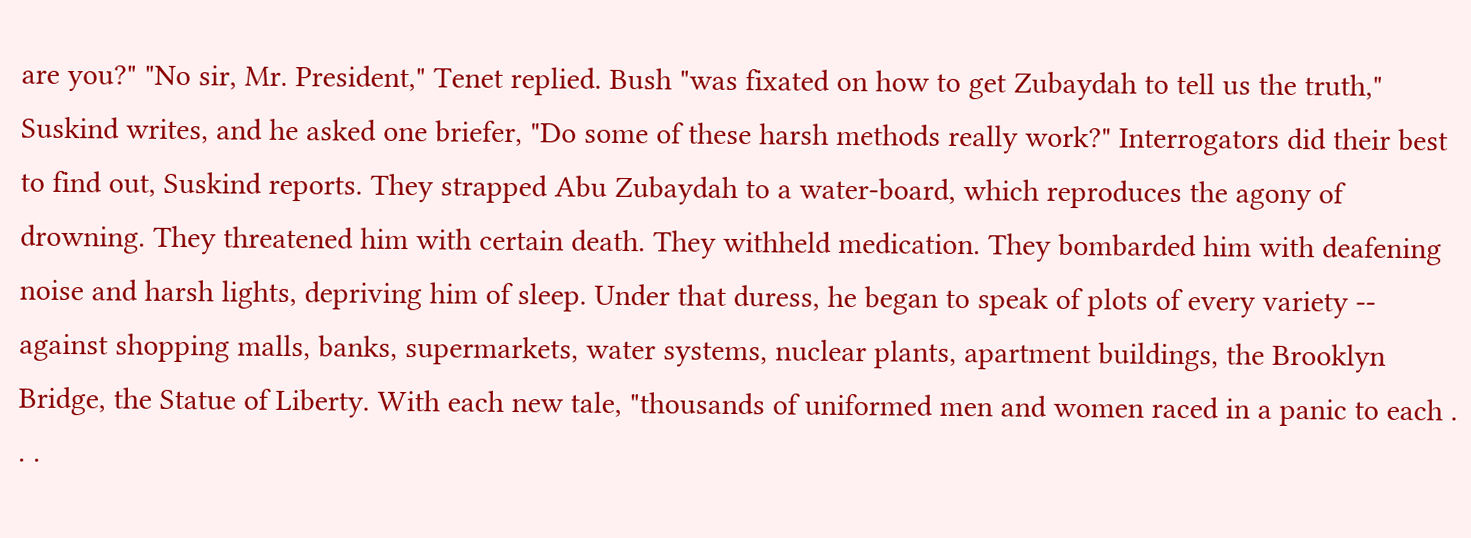are you?" "No sir, Mr. President," Tenet replied. Bush "was fixated on how to get Zubaydah to tell us the truth," Suskind writes, and he asked one briefer, "Do some of these harsh methods really work?" Interrogators did their best to find out, Suskind reports. They strapped Abu Zubaydah to a water-board, which reproduces the agony of drowning. They threatened him with certain death. They withheld medication. They bombarded him with deafening noise and harsh lights, depriving him of sleep. Under that duress, he began to speak of plots of every variety -- against shopping malls, banks, supermarkets, water systems, nuclear plants, apartment buildings, the Brooklyn Bridge, the Statue of Liberty. With each new tale, "thousands of uniformed men and women raced in a panic to each . . .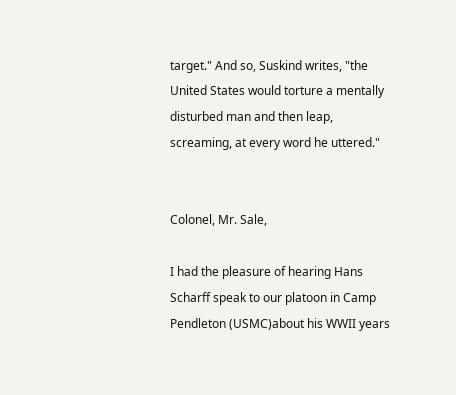target." And so, Suskind writes, "the United States would torture a mentally disturbed man and then leap, screaming, at every word he uttered."


Colonel, Mr. Sale,

I had the pleasure of hearing Hans Scharff speak to our platoon in Camp Pendleton (USMC)about his WWII years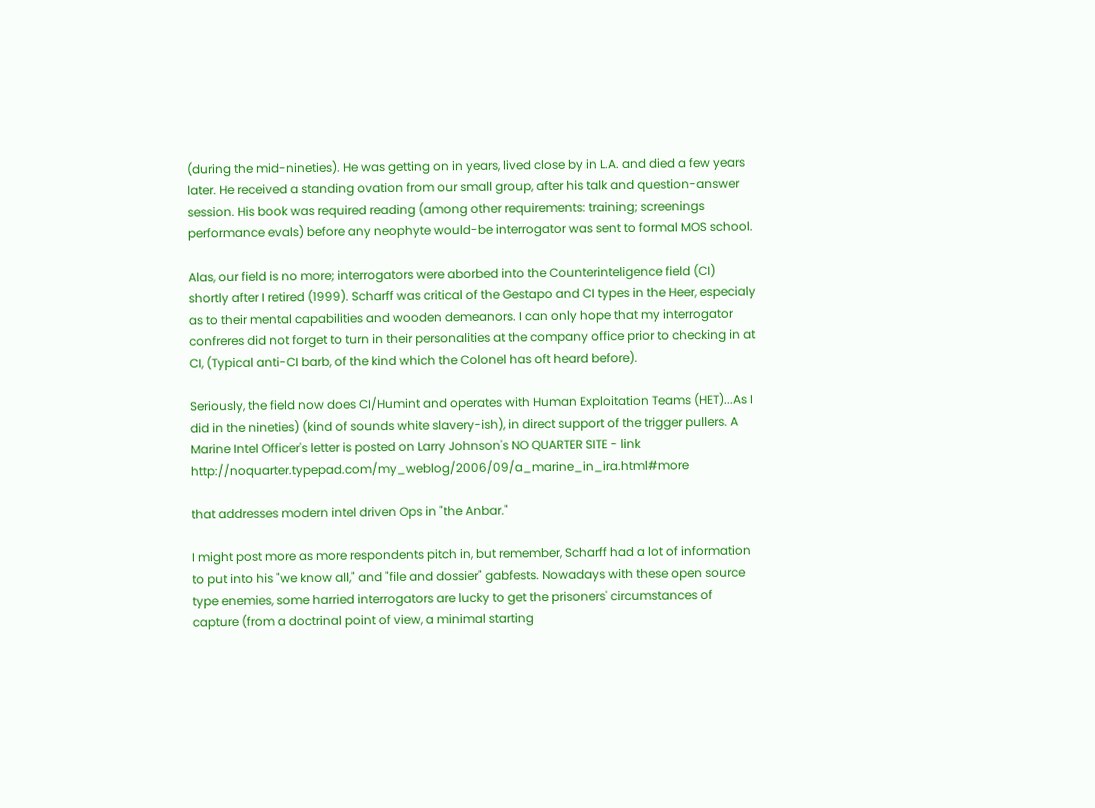(during the mid-nineties). He was getting on in years, lived close by in L.A. and died a few years later. He received a standing ovation from our small group, after his talk and question-answer session. His book was required reading (among other requirements: training; screenings performance evals) before any neophyte would-be interrogator was sent to formal MOS school.

Alas, our field is no more; interrogators were aborbed into the Counterinteligence field (CI) shortly after I retired (1999). Scharff was critical of the Gestapo and CI types in the Heer, especialy as to their mental capabilities and wooden demeanors. I can only hope that my interrogator confreres did not forget to turn in their personalities at the company office prior to checking in at CI, (Typical anti-CI barb, of the kind which the Colonel has oft heard before).

Seriously, the field now does CI/Humint and operates with Human Exploitation Teams (HET)...As I did in the nineties) (kind of sounds white slavery-ish), in direct support of the trigger pullers. A Marine Intel Officer's letter is posted on Larry Johnson's NO QUARTER SITE - link http://noquarter.typepad.com/my_weblog/2006/09/a_marine_in_ira.html#more

that addresses modern intel driven Ops in "the Anbar."

I might post more as more respondents pitch in, but remember, Scharff had a lot of information to put into his "we know all," and "file and dossier" gabfests. Nowadays with these open source type enemies, some harried interrogators are lucky to get the prisoners' circumstances of capture (from a doctrinal point of view, a minimal starting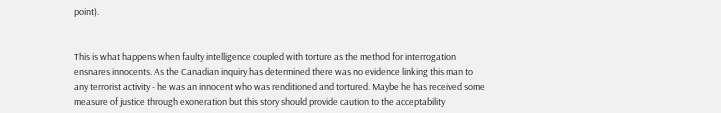point).


This is what happens when faulty intelligence coupled with torture as the method for interrogation ensnares innocents. As the Canadian inquiry has determined there was no evidence linking this man to any terrorist activity - he was an innocent who was renditioned and tortured. Maybe he has received some measure of justice through exoneration but this story should provide caution to the acceptability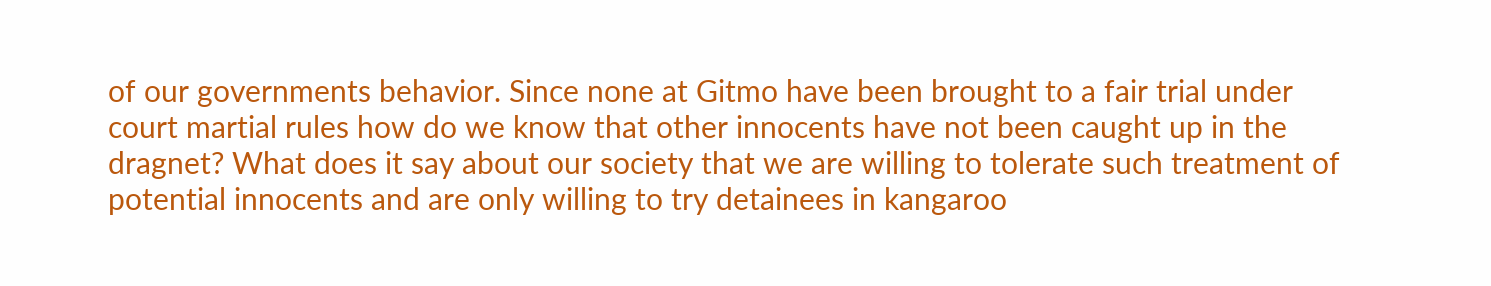of our governments behavior. Since none at Gitmo have been brought to a fair trial under court martial rules how do we know that other innocents have not been caught up in the dragnet? What does it say about our society that we are willing to tolerate such treatment of potential innocents and are only willing to try detainees in kangaroo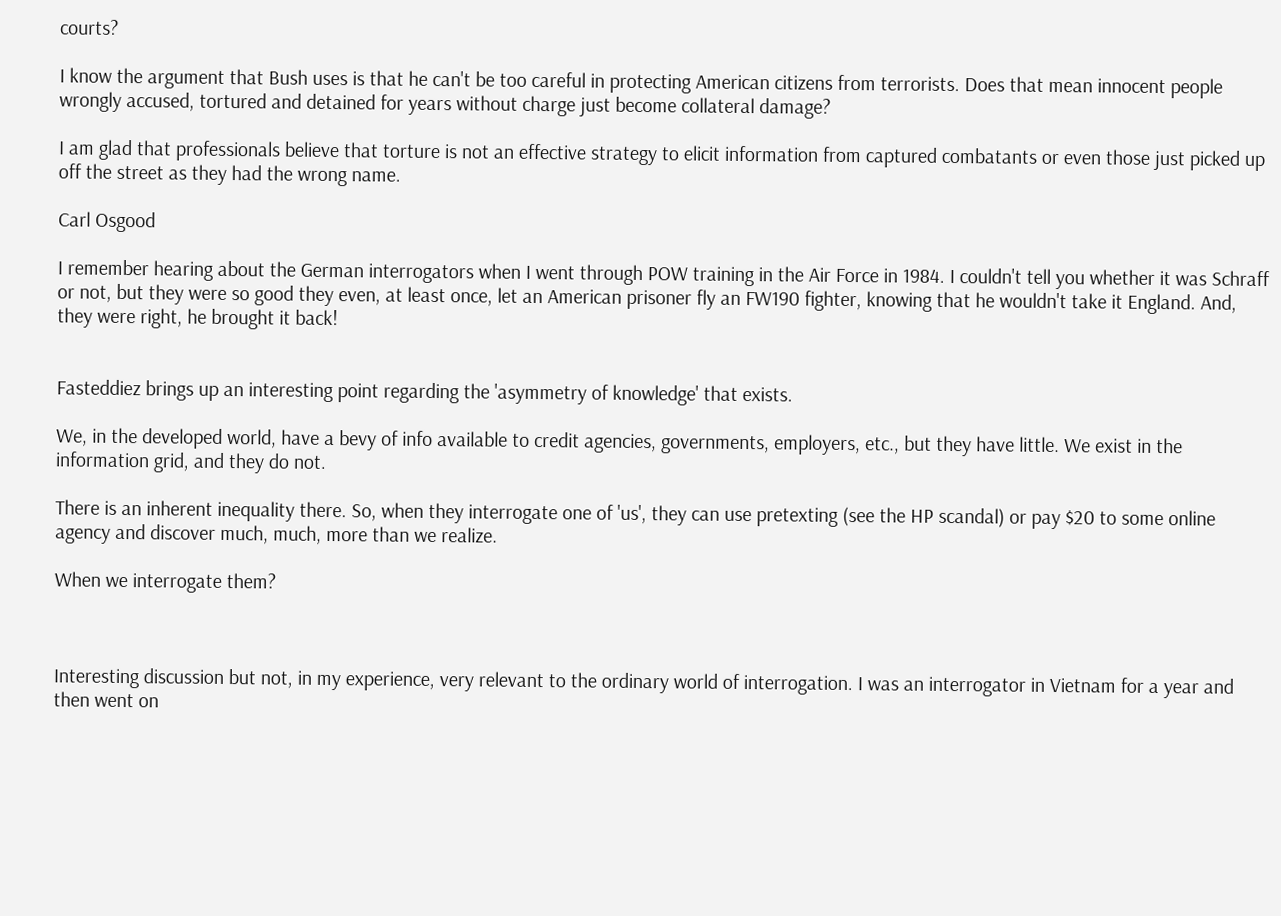courts?

I know the argument that Bush uses is that he can't be too careful in protecting American citizens from terrorists. Does that mean innocent people wrongly accused, tortured and detained for years without charge just become collateral damage?

I am glad that professionals believe that torture is not an effective strategy to elicit information from captured combatants or even those just picked up off the street as they had the wrong name.

Carl Osgood

I remember hearing about the German interrogators when I went through POW training in the Air Force in 1984. I couldn't tell you whether it was Schraff or not, but they were so good they even, at least once, let an American prisoner fly an FW190 fighter, knowing that he wouldn't take it England. And, they were right, he brought it back!


Fasteddiez brings up an interesting point regarding the 'asymmetry of knowledge' that exists.

We, in the developed world, have a bevy of info available to credit agencies, governments, employers, etc., but they have little. We exist in the information grid, and they do not.

There is an inherent inequality there. So, when they interrogate one of 'us', they can use pretexting (see the HP scandal) or pay $20 to some online agency and discover much, much, more than we realize.

When we interrogate them?



Interesting discussion but not, in my experience, very relevant to the ordinary world of interrogation. I was an interrogator in Vietnam for a year and then went on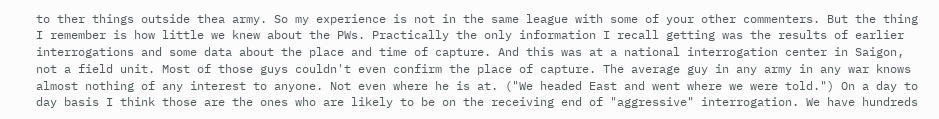to ther things outside thea army. So my experience is not in the same league with some of your other commenters. But the thing I remember is how little we knew about the PWs. Practically the only information I recall getting was the results of earlier interrogations and some data about the place and time of capture. And this was at a national interrogation center in Saigon, not a field unit. Most of those guys couldn't even confirm the place of capture. The average guy in any army in any war knows almost nothing of any interest to anyone. Not even where he is at. ("We headed East and went where we were told.") On a day to day basis I think those are the ones who are likely to be on the receiving end of "aggressive" interrogation. We have hundreds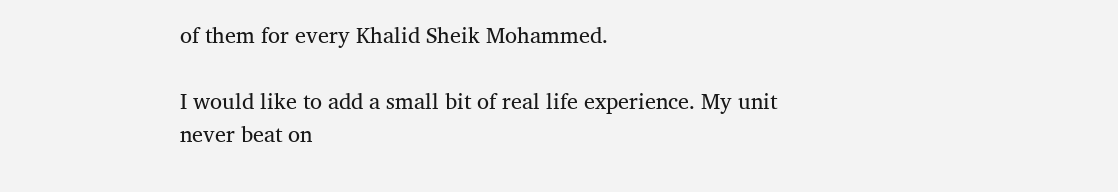of them for every Khalid Sheik Mohammed.

I would like to add a small bit of real life experience. My unit never beat on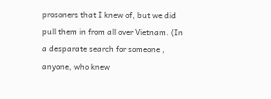prosoners that I knew of, but we did pull them in from all over Vietnam. (In a desparate search for someone , anyone, who knew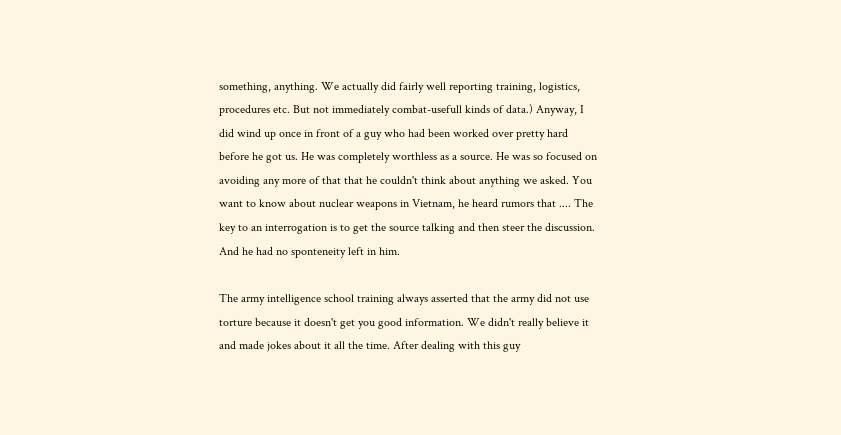something, anything. We actually did fairly well reporting training, logistics, procedures etc. But not immediately combat-usefull kinds of data.) Anyway, I did wind up once in front of a guy who had been worked over pretty hard before he got us. He was completely worthless as a source. He was so focused on avoiding any more of that that he couldn't think about anything we asked. You want to know about nuclear weapons in Vietnam, he heard rumors that .... The key to an interrogation is to get the source talking and then steer the discussion. And he had no sponteneity left in him.

The army intelligence school training always asserted that the army did not use torture because it doesn't get you good information. We didn't really believe it and made jokes about it all the time. After dealing with this guy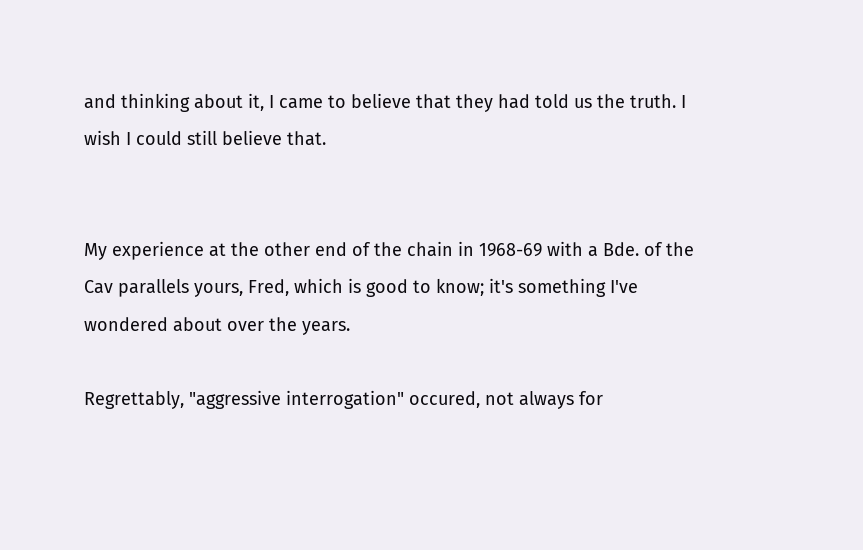and thinking about it, I came to believe that they had told us the truth. I wish I could still believe that.


My experience at the other end of the chain in 1968-69 with a Bde. of the Cav parallels yours, Fred, which is good to know; it's something I've wondered about over the years.

Regrettably, "aggressive interrogation" occured, not always for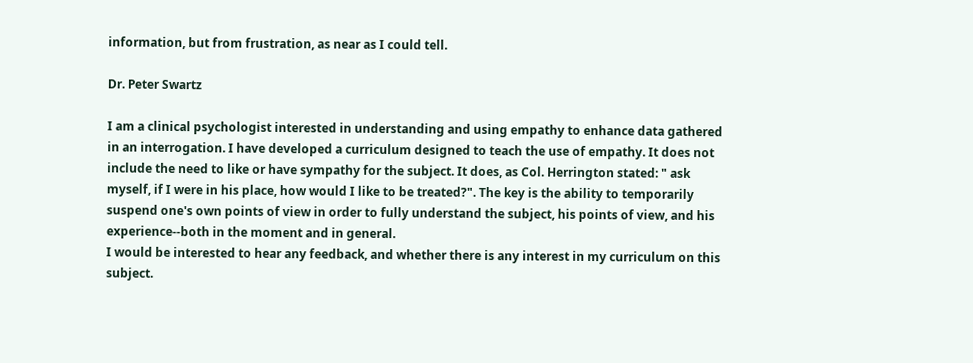information, but from frustration, as near as I could tell.

Dr. Peter Swartz

I am a clinical psychologist interested in understanding and using empathy to enhance data gathered in an interrogation. I have developed a curriculum designed to teach the use of empathy. It does not include the need to like or have sympathy for the subject. It does, as Col. Herrington stated: " ask myself, if I were in his place, how would I like to be treated?". The key is the ability to temporarily suspend one's own points of view in order to fully understand the subject, his points of view, and his experience--both in the moment and in general.
I would be interested to hear any feedback, and whether there is any interest in my curriculum on this subject.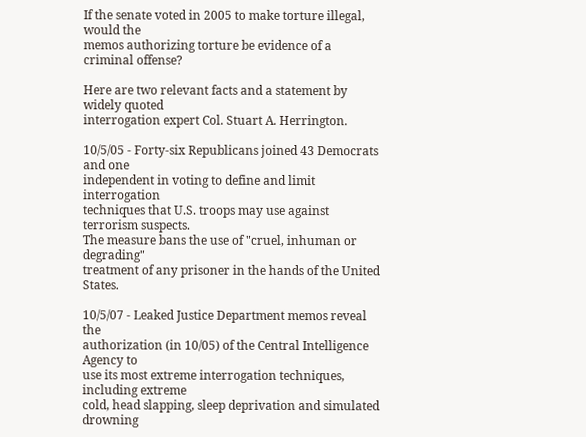If the senate voted in 2005 to make torture illegal, would the
memos authorizing torture be evidence of a criminal offense?

Here are two relevant facts and a statement by widely quoted
interrogation expert Col. Stuart A. Herrington.

10/5/05 - Forty-six Republicans joined 43 Democrats and one
independent in voting to define and limit interrogation
techniques that U.S. troops may use against terrorism suspects.
The measure bans the use of "cruel, inhuman or degrading"
treatment of any prisoner in the hands of the United States.

10/5/07 - Leaked Justice Department memos reveal the
authorization (in 10/05) of the Central Intelligence Agency to
use its most extreme interrogation techniques, including extreme
cold, head slapping, sleep deprivation and simulated drowning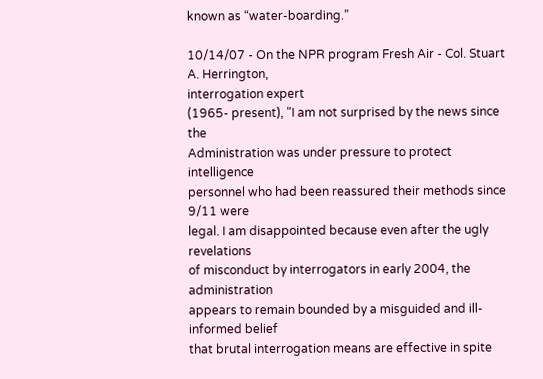known as “water-boarding.”

10/14/07 - On the NPR program Fresh Air - Col. Stuart A. Herrington,
interrogation expert
(1965- present), "I am not surprised by the news since the
Administration was under pressure to protect intelligence
personnel who had been reassured their methods since 9/11 were
legal. I am disappointed because even after the ugly revelations
of misconduct by interrogators in early 2004, the administration
appears to remain bounded by a misguided and ill-informed belief
that brutal interrogation means are effective in spite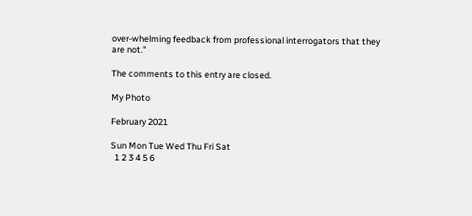over-whelming feedback from professional interrogators that they
are not."

The comments to this entry are closed.

My Photo

February 2021

Sun Mon Tue Wed Thu Fri Sat
  1 2 3 4 5 6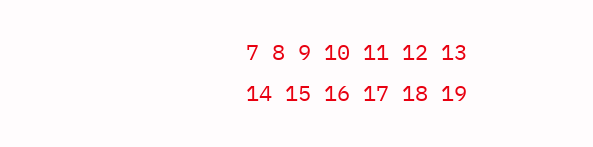7 8 9 10 11 12 13
14 15 16 17 18 19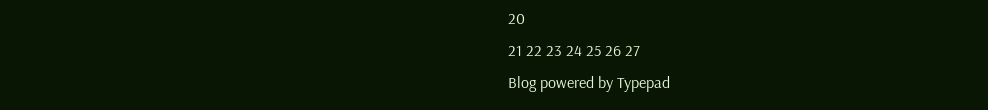20
21 22 23 24 25 26 27
Blog powered by Typepad